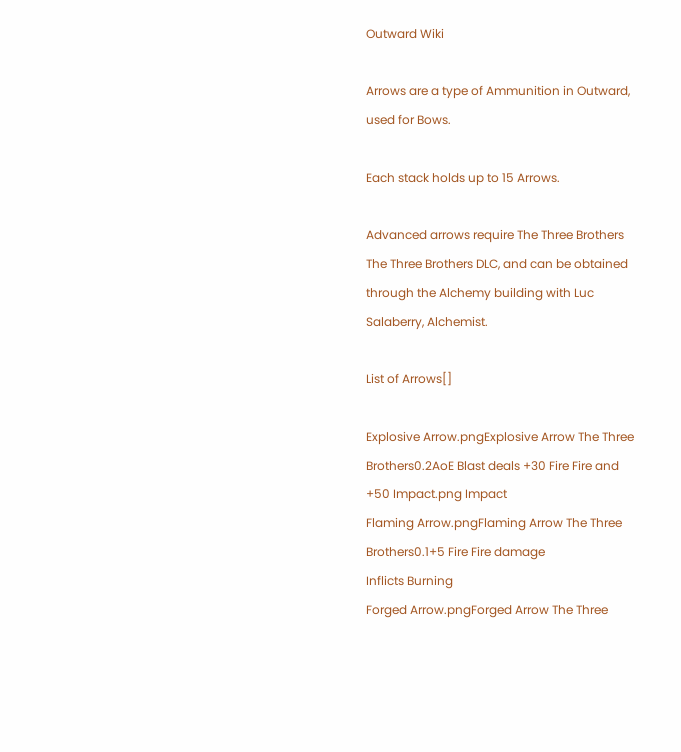Outward Wiki

Arrows are a type of Ammunition in Outward, used for Bows.

Each stack holds up to 15 Arrows.

Advanced arrows require The Three Brothers The Three Brothers DLC, and can be obtained through the Alchemy building with Luc Salaberry, Alchemist.

List of Arrows[]

Explosive Arrow.pngExplosive Arrow The Three Brothers0.2AoE Blast deals +30 Fire Fire and +50 Impact.png Impact
Flaming Arrow.pngFlaming Arrow The Three Brothers0.1+5 Fire Fire damage
Inflicts Burning
Forged Arrow.pngForged Arrow The Three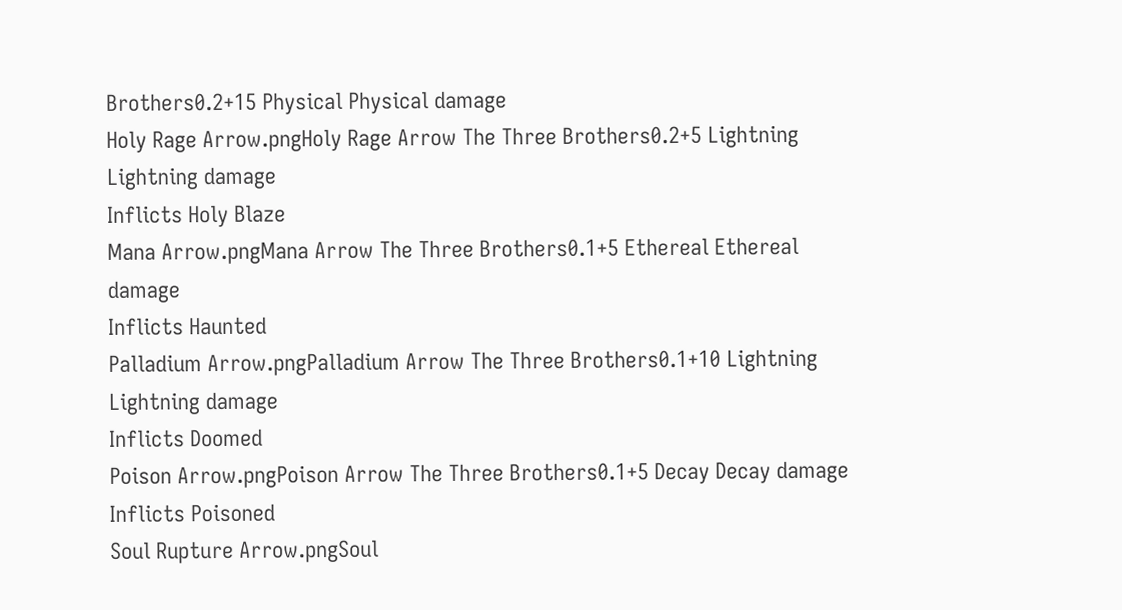Brothers0.2+15 Physical Physical damage
Holy Rage Arrow.pngHoly Rage Arrow The Three Brothers0.2+5 Lightning Lightning damage
Inflicts Holy Blaze
Mana Arrow.pngMana Arrow The Three Brothers0.1+5 Ethereal Ethereal damage
Inflicts Haunted
Palladium Arrow.pngPalladium Arrow The Three Brothers0.1+10 Lightning Lightning damage
Inflicts Doomed
Poison Arrow.pngPoison Arrow The Three Brothers0.1+5 Decay Decay damage
Inflicts Poisoned
Soul Rupture Arrow.pngSoul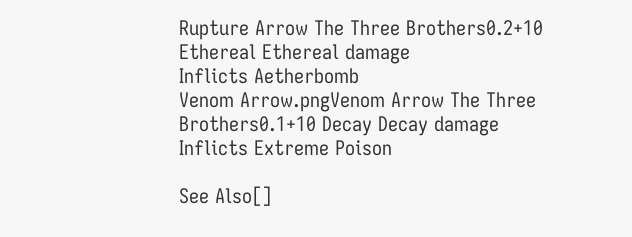Rupture Arrow The Three Brothers0.2+10 Ethereal Ethereal damage
Inflicts Aetherbomb
Venom Arrow.pngVenom Arrow The Three Brothers0.1+10 Decay Decay damage
Inflicts Extreme Poison

See Also[]